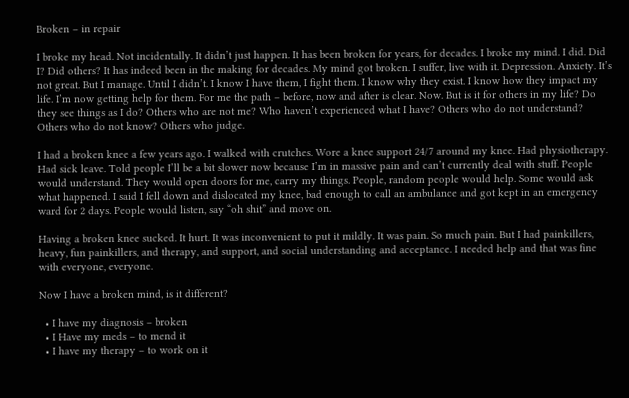Broken – in repair

I broke my head. Not incidentally. It didn’t just happen. It has been broken for years, for decades. I broke my mind. I did. Did I? Did others? It has indeed been in the making for decades. My mind got broken. I suffer, live with it. Depression. Anxiety. It’s not great. But I manage. Until I didn’t. I know I have them, I fight them. I know why they exist. I know how they impact my life. I’m now getting help for them. For me the path – before, now and after is clear. Now. But is it for others in my life? Do they see things as I do? Others who are not me? Who haven’t experienced what I have? Others who do not understand? Others who do not know? Others who judge.

I had a broken knee a few years ago. I walked with crutches. Wore a knee support 24/7 around my knee. Had physiotherapy. Had sick leave. Told people I’ll be a bit slower now because I’m in massive pain and can’t currently deal with stuff. People would understand. They would open doors for me, carry my things. People, random people would help. Some would ask what happened. I said I fell down and dislocated my knee, bad enough to call an ambulance and got kept in an emergency ward for 2 days. People would listen, say “oh shit” and move on.

Having a broken knee sucked. It hurt. It was inconvenient to put it mildly. It was pain. So much pain. But I had painkillers, heavy, fun painkillers, and therapy, and support, and social understanding and acceptance. I needed help and that was fine with everyone, everyone.

Now I have a broken mind, is it different?

  • I have my diagnosis – broken
  • I Have my meds – to mend it
  • I have my therapy – to work on it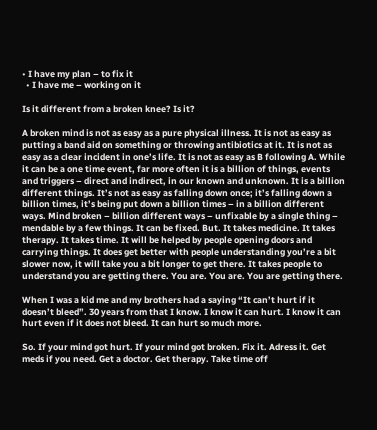• I have my plan – to fix it
  • I have me – working on it

Is it different from a broken knee? Is it?

A broken mind is not as easy as a pure physical illness. It is not as easy as putting a band aid on something or throwing antibiotics at it. It is not as easy as a clear incident in one’s life. It is not as easy as B following A. While it can be a one time event, far more often it is a billion of things, events and triggers – direct and indirect, in our known and unknown. It is a billion different things. It’s not as easy as falling down once; it’s falling down a billion times, it’s being put down a billion times – in a billion different ways. Mind broken – billion different ways – unfixable by a single thing – mendable by a few things. It can be fixed. But. It takes medicine. It takes therapy. It takes time. It will be helped by people opening doors and carrying things. It does get better with people understanding you’re a bit slower now, it will take you a bit longer to get there. It takes people to understand you are getting there. You are. You are. You are getting there.

When I was a kid me and my brothers had a saying “It can’t hurt if it doesn’t bleed”. 30 years from that I know. I know it can hurt. I know it can hurt even if it does not bleed. It can hurt so much more.

So. If your mind got hurt. If your mind got broken. Fix it. Adress it. Get meds if you need. Get a doctor. Get therapy. Take time off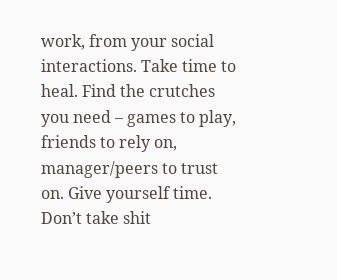work, from your social interactions. Take time to heal. Find the crutches you need – games to play, friends to rely on, manager/peers to trust on. Give yourself time. Don’t take shit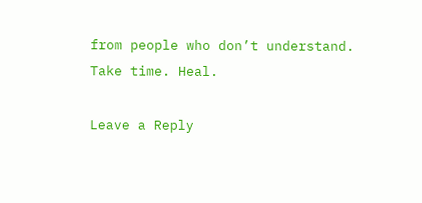from people who don’t understand. Take time. Heal.

Leave a Reply